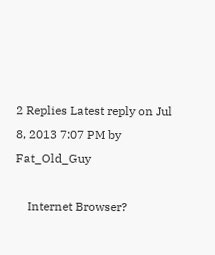2 Replies Latest reply on Jul 8, 2013 7:07 PM by Fat_Old_Guy

    Internet Browser?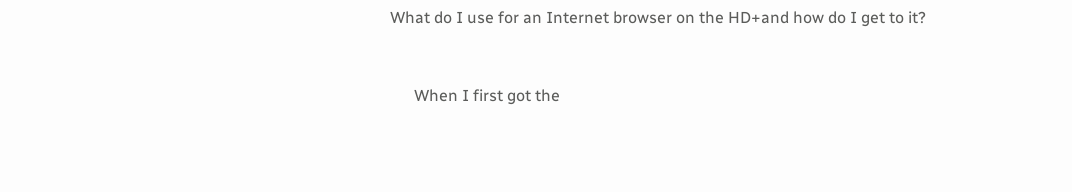What do I use for an Internet browser on the HD+and how do I get to it?


      When I first got the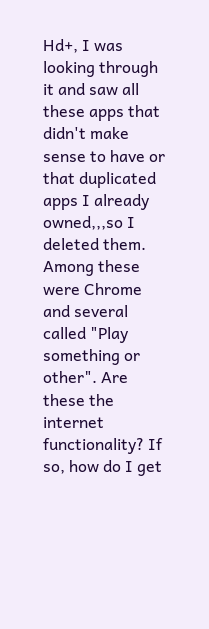Hd+, I was looking through it and saw all these apps that didn't make sense to have or that duplicated apps I already owned,,,so I deleted them. Among these were Chrome and several called "Play something or other". Are these the internet functionality? If so, how do I get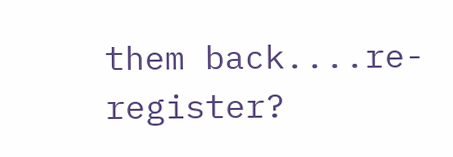them back....re-register?